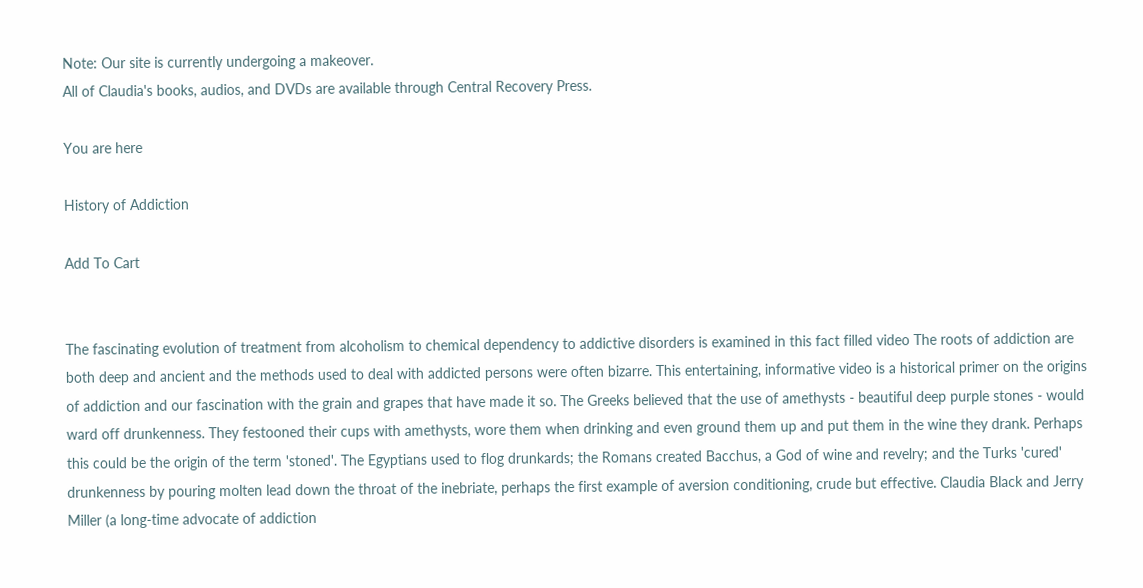Note: Our site is currently undergoing a makeover.
All of Claudia's books, audios, and DVDs are available through Central Recovery Press.

You are here

History of Addiction

Add To Cart


The fascinating evolution of treatment from alcoholism to chemical dependency to addictive disorders is examined in this fact filled video The roots of addiction are both deep and ancient and the methods used to deal with addicted persons were often bizarre. This entertaining, informative video is a historical primer on the origins of addiction and our fascination with the grain and grapes that have made it so. The Greeks believed that the use of amethysts - beautiful deep purple stones - would ward off drunkenness. They festooned their cups with amethysts, wore them when drinking and even ground them up and put them in the wine they drank. Perhaps this could be the origin of the term 'stoned'. The Egyptians used to flog drunkards; the Romans created Bacchus, a God of wine and revelry; and the Turks 'cured' drunkenness by pouring molten lead down the throat of the inebriate, perhaps the first example of aversion conditioning, crude but effective. Claudia Black and Jerry Miller (a long-time advocate of addiction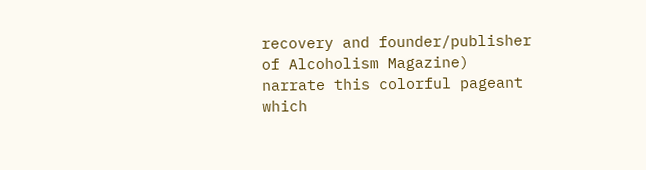recovery and founder/publisher of Alcoholism Magazine) narrate this colorful pageant which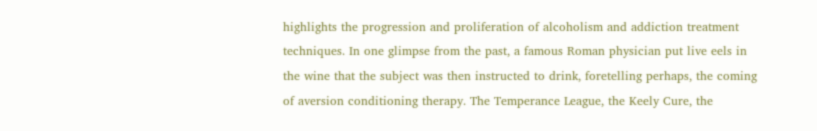highlights the progression and proliferation of alcoholism and addiction treatment techniques. In one glimpse from the past, a famous Roman physician put live eels in the wine that the subject was then instructed to drink, foretelling perhaps, the coming of aversion conditioning therapy. The Temperance League, the Keely Cure, the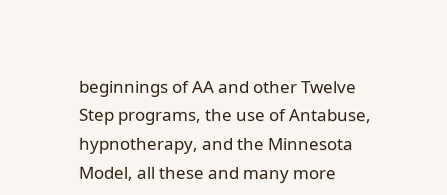beginnings of AA and other Twelve Step programs, the use of Antabuse, hypnotherapy, and the Minnesota Model, all these and many more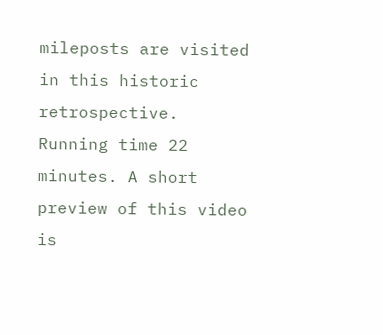mileposts are visited in this historic retrospective. Running time 22 minutes. A short preview of this video is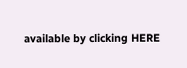available by clicking HERE